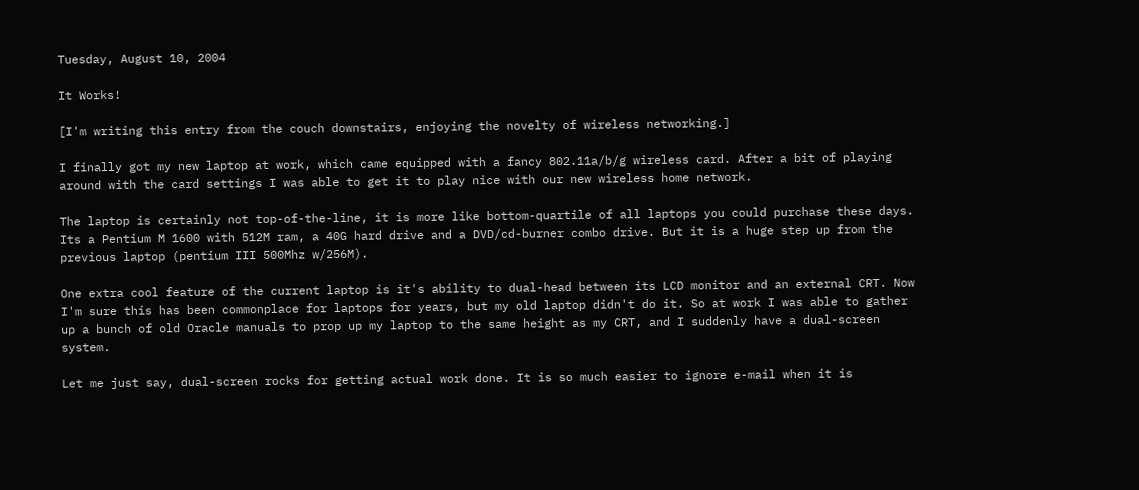Tuesday, August 10, 2004

It Works!

[I'm writing this entry from the couch downstairs, enjoying the novelty of wireless networking.]

I finally got my new laptop at work, which came equipped with a fancy 802.11a/b/g wireless card. After a bit of playing around with the card settings I was able to get it to play nice with our new wireless home network.

The laptop is certainly not top-of-the-line, it is more like bottom-quartile of all laptops you could purchase these days. Its a Pentium M 1600 with 512M ram, a 40G hard drive and a DVD/cd-burner combo drive. But it is a huge step up from the previous laptop (pentium III 500Mhz w/256M).

One extra cool feature of the current laptop is it's ability to dual-head between its LCD monitor and an external CRT. Now I'm sure this has been commonplace for laptops for years, but my old laptop didn't do it. So at work I was able to gather up a bunch of old Oracle manuals to prop up my laptop to the same height as my CRT, and I suddenly have a dual-screen system.

Let me just say, dual-screen rocks for getting actual work done. It is so much easier to ignore e-mail when it is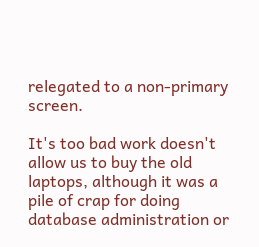relegated to a non-primary screen.

It's too bad work doesn't allow us to buy the old laptops, although it was a pile of crap for doing database administration or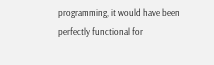programming, it would have been perfectly functional for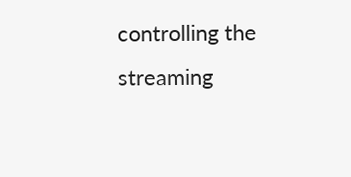controlling the streaming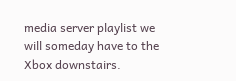media server playlist we will someday have to the Xbox downstairs.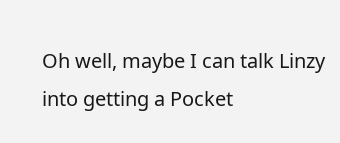Oh well, maybe I can talk Linzy into getting a Pocket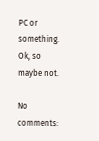PC or something. Ok, so maybe not.

No comments: